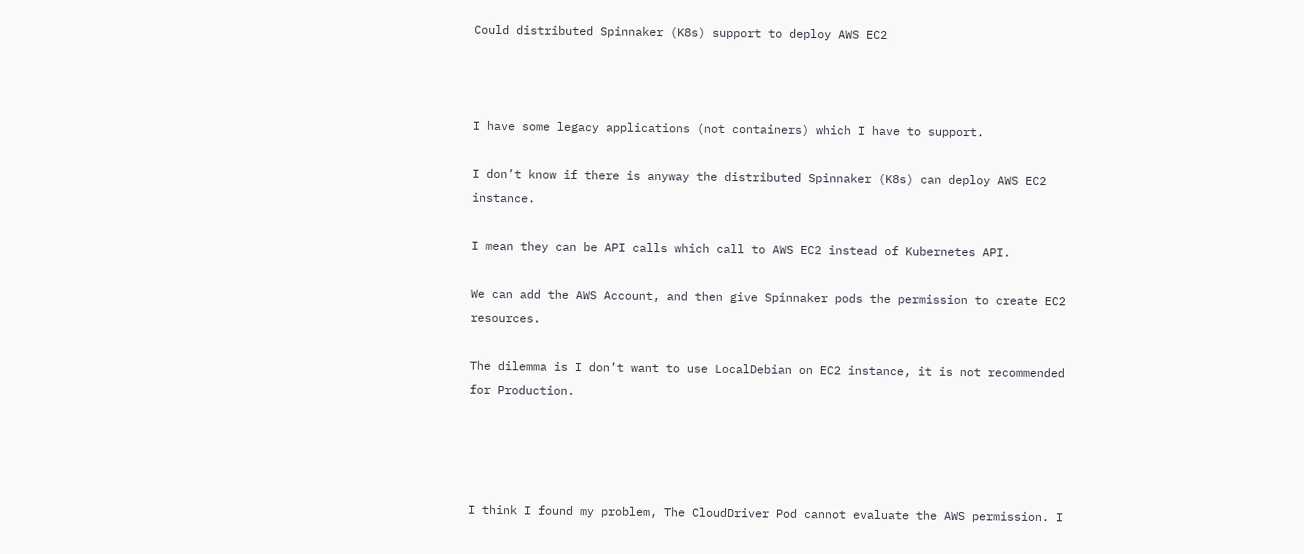Could distributed Spinnaker (K8s) support to deploy AWS EC2



I have some legacy applications (not containers) which I have to support.

I don’t know if there is anyway the distributed Spinnaker (K8s) can deploy AWS EC2 instance.

I mean they can be API calls which call to AWS EC2 instead of Kubernetes API.

We can add the AWS Account, and then give Spinnaker pods the permission to create EC2 resources.

The dilemma is I don’t want to use LocalDebian on EC2 instance, it is not recommended for Production.




I think I found my problem, The CloudDriver Pod cannot evaluate the AWS permission. I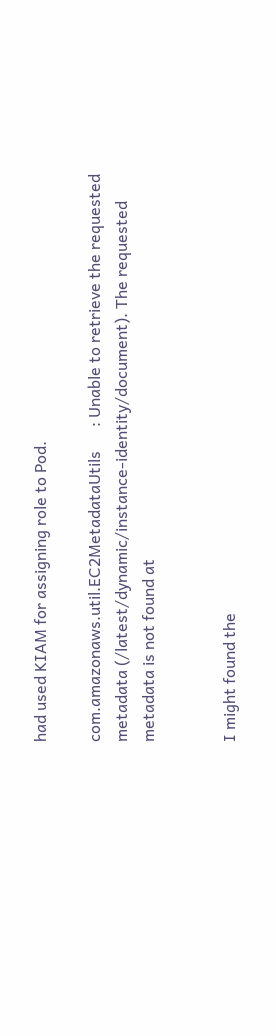had used KIAM for assigning role to Pod.

com.amazonaws.util.EC2MetadataUtils      : Unable to retrieve the requested metadata (/latest/dynamic/instance-identity/document). The requested metadata is not found at


I might found the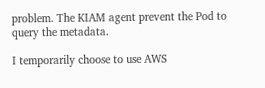problem. The KIAM agent prevent the Pod to query the metadata.

I temporarily choose to use AWS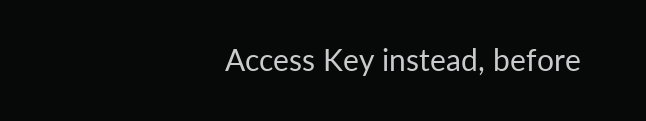Access Key instead, before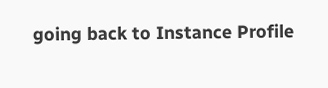going back to Instance Profile